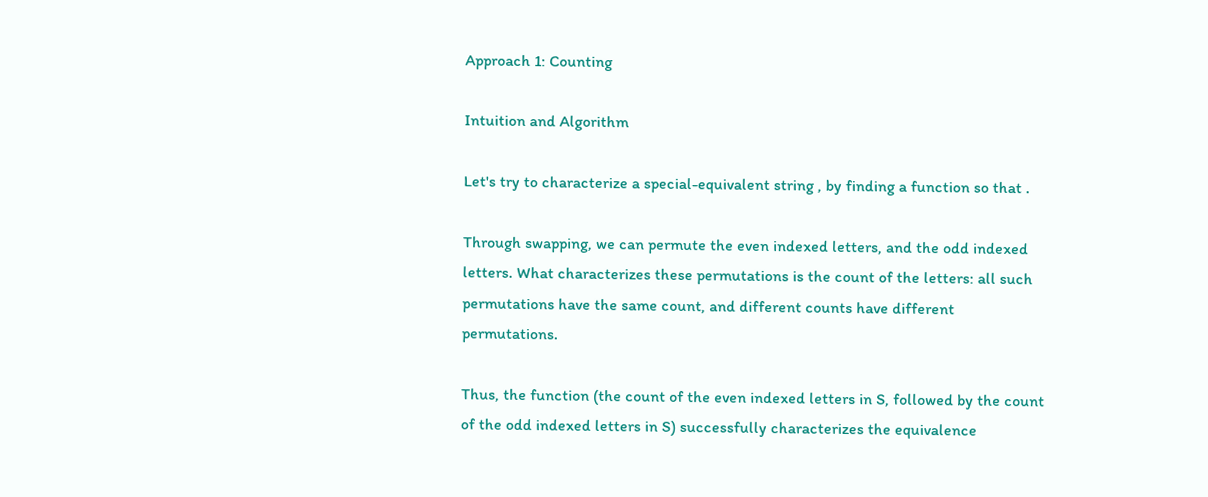Approach 1: Counting

Intuition and Algorithm

Let's try to characterize a special-equivalent string , by finding a function so that .

Through swapping, we can permute the even indexed letters, and the odd indexed letters. What characterizes these permutations is the count of the letters: all such permutations have the same count, and different counts have different permutations.

Thus, the function (the count of the even indexed letters in S, followed by the count of the odd indexed letters in S) successfully characterizes the equivalence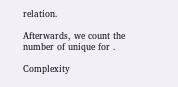relation.

Afterwards, we count the number of unique for .

Complexity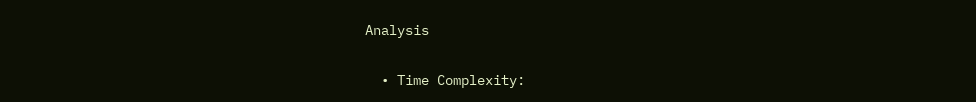Analysis

  • Time Complexity: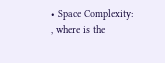• Space Complexity: , where is the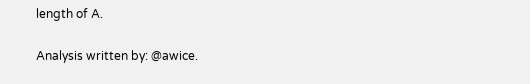length of A.

Analysis written by: @awice.